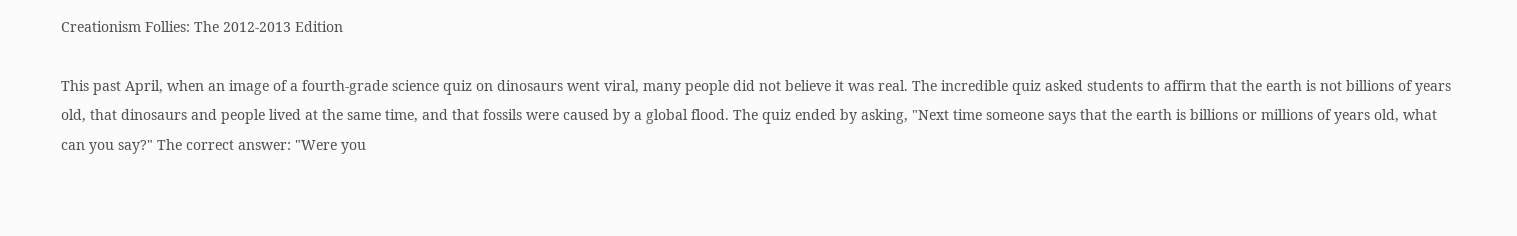Creationism Follies: The 2012-2013 Edition

This past April, when an image of a fourth-grade science quiz on dinosaurs went viral, many people did not believe it was real. The incredible quiz asked students to affirm that the earth is not billions of years old, that dinosaurs and people lived at the same time, and that fossils were caused by a global flood. The quiz ended by asking, "Next time someone says that the earth is billions or millions of years old, what can you say?" The correct answer: "Were you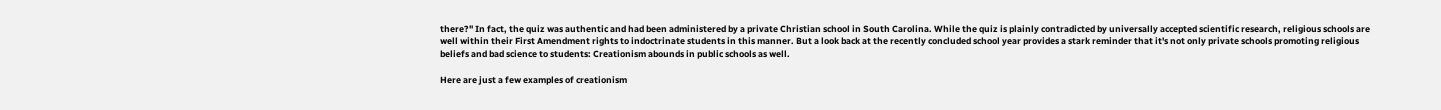there?" In fact, the quiz was authentic and had been administered by a private Christian school in South Carolina. While the quiz is plainly contradicted by universally accepted scientific research, religious schools are well within their First Amendment rights to indoctrinate students in this manner. But a look back at the recently concluded school year provides a stark reminder that it's not only private schools promoting religious beliefs and bad science to students: Creationism abounds in public schools as well.

Here are just a few examples of creationism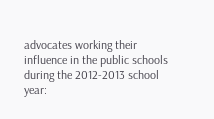advocates working their influence in the public schools during the 2012-2013 school year: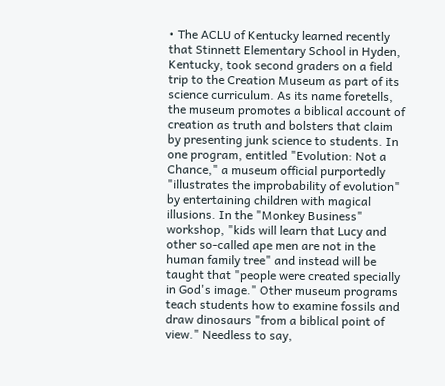• The ACLU of Kentucky learned recently that Stinnett Elementary School in Hyden, Kentucky, took second graders on a field trip to the Creation Museum as part of its science curriculum. As its name foretells, the museum promotes a biblical account of creation as truth and bolsters that claim by presenting junk science to students. In one program, entitled "Evolution: Not a Chance," a museum official purportedly "illustrates the improbability of evolution" by entertaining children with magical illusions. In the "Monkey Business" workshop, "kids will learn that Lucy and other so-called ape men are not in the human family tree" and instead will be taught that "people were created specially in God's image." Other museum programs teach students how to examine fossils and draw dinosaurs "from a biblical point of view." Needless to say,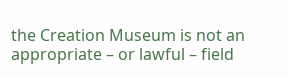the Creation Museum is not an appropriate – or lawful – field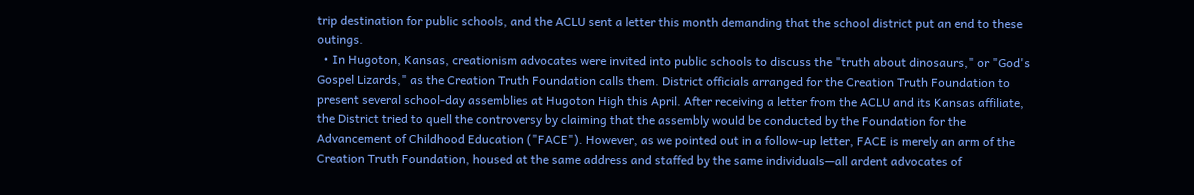trip destination for public schools, and the ACLU sent a letter this month demanding that the school district put an end to these outings.
  • In Hugoton, Kansas, creationism advocates were invited into public schools to discuss the "truth about dinosaurs," or "God's Gospel Lizards," as the Creation Truth Foundation calls them. District officials arranged for the Creation Truth Foundation to present several school-day assemblies at Hugoton High this April. After receiving a letter from the ACLU and its Kansas affiliate, the District tried to quell the controversy by claiming that the assembly would be conducted by the Foundation for the Advancement of Childhood Education ("FACE"). However, as we pointed out in a follow-up letter, FACE is merely an arm of the Creation Truth Foundation, housed at the same address and staffed by the same individuals—all ardent advocates of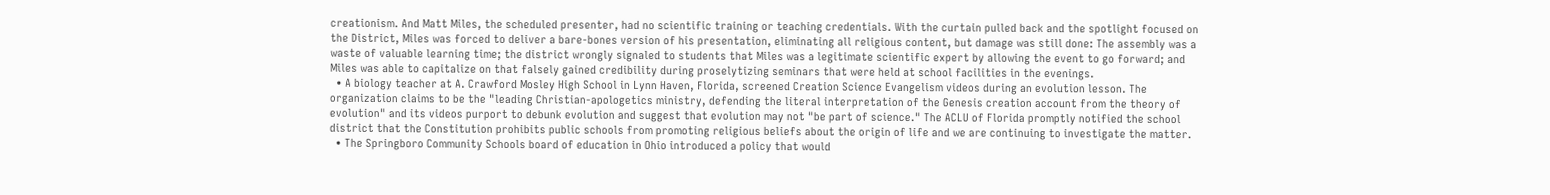creationism. And Matt Miles, the scheduled presenter, had no scientific training or teaching credentials. With the curtain pulled back and the spotlight focused on the District, Miles was forced to deliver a bare-bones version of his presentation, eliminating all religious content, but damage was still done: The assembly was a waste of valuable learning time; the district wrongly signaled to students that Miles was a legitimate scientific expert by allowing the event to go forward; and Miles was able to capitalize on that falsely gained credibility during proselytizing seminars that were held at school facilities in the evenings.
  • A biology teacher at A. Crawford Mosley High School in Lynn Haven, Florida, screened Creation Science Evangelism videos during an evolution lesson. The organization claims to be the "leading Christian-apologetics ministry, defending the literal interpretation of the Genesis creation account from the theory of evolution" and its videos purport to debunk evolution and suggest that evolution may not "be part of science." The ACLU of Florida promptly notified the school district that the Constitution prohibits public schools from promoting religious beliefs about the origin of life and we are continuing to investigate the matter.
  • The Springboro Community Schools board of education in Ohio introduced a policy that would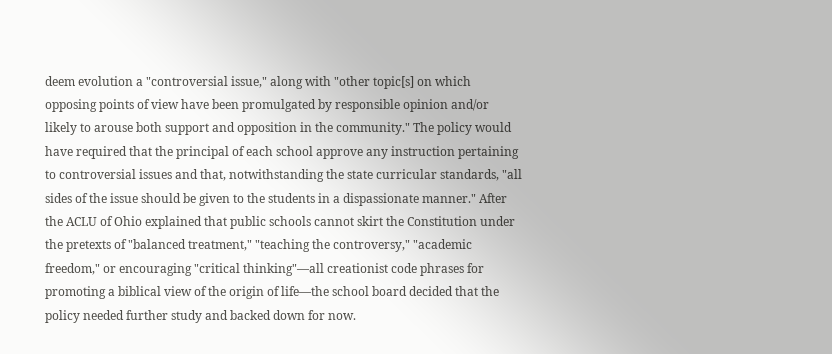deem evolution a "controversial issue," along with "other topic[s] on which opposing points of view have been promulgated by responsible opinion and/or likely to arouse both support and opposition in the community." The policy would have required that the principal of each school approve any instruction pertaining to controversial issues and that, notwithstanding the state curricular standards, "all sides of the issue should be given to the students in a dispassionate manner." After the ACLU of Ohio explained that public schools cannot skirt the Constitution under the pretexts of "balanced treatment," "teaching the controversy," "academic freedom," or encouraging "critical thinking"—all creationist code phrases for promoting a biblical view of the origin of life—the school board decided that the policy needed further study and backed down for now.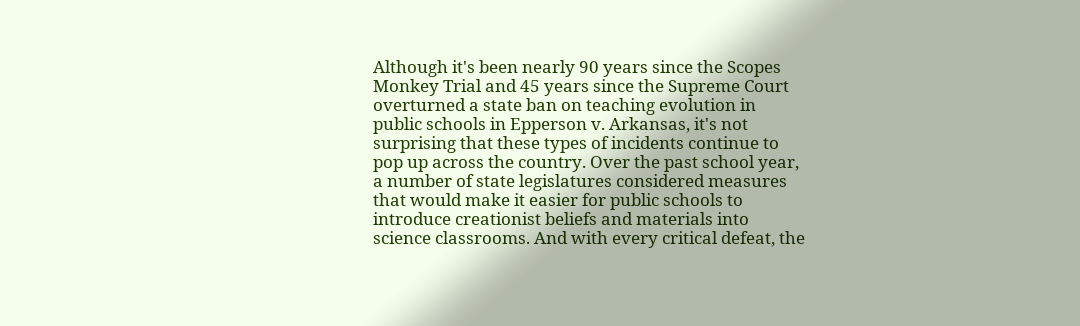Although it's been nearly 90 years since the Scopes Monkey Trial and 45 years since the Supreme Court overturned a state ban on teaching evolution in public schools in Epperson v. Arkansas, it's not surprising that these types of incidents continue to pop up across the country. Over the past school year, a number of state legislatures considered measures that would make it easier for public schools to introduce creationist beliefs and materials into science classrooms. And with every critical defeat, the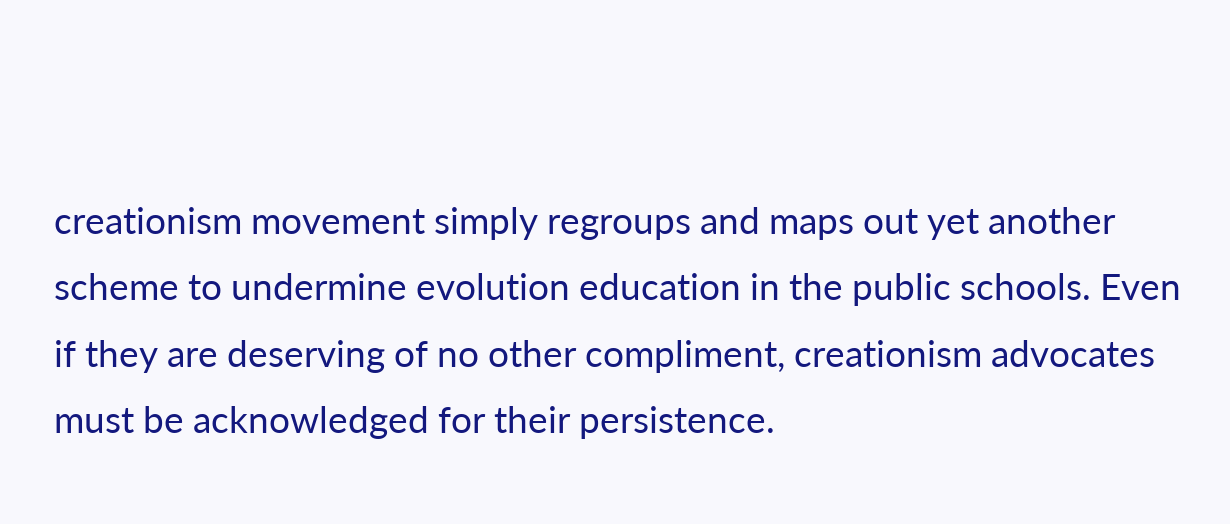creationism movement simply regroups and maps out yet another scheme to undermine evolution education in the public schools. Even if they are deserving of no other compliment, creationism advocates must be acknowledged for their persistence.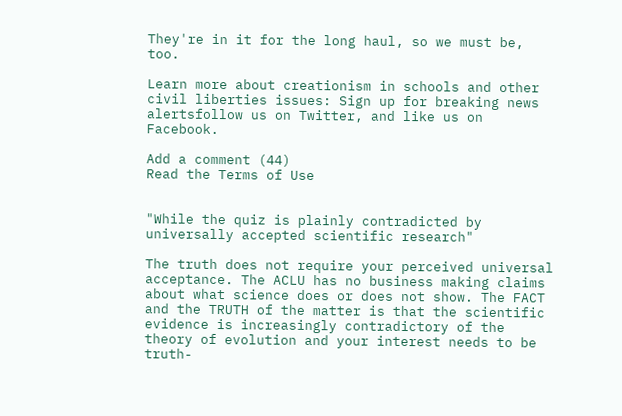They're in it for the long haul, so we must be, too.

Learn more about creationism in schools and other civil liberties issues: Sign up for breaking news alertsfollow us on Twitter, and like us on Facebook.

Add a comment (44)
Read the Terms of Use


"While the quiz is plainly contradicted by universally accepted scientific research"

The truth does not require your perceived universal acceptance. The ACLU has no business making claims about what science does or does not show. The FACT and the TRUTH of the matter is that the scientific evidence is increasingly contradictory of the theory of evolution and your interest needs to be truth-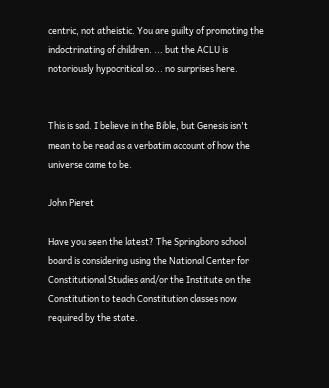centric, not atheistic. You are guilty of promoting the indoctrinating of children. ... but the ACLU is notoriously hypocritical so... no surprises here.


This is sad. I believe in the Bible, but Genesis isn't mean to be read as a verbatim account of how the universe came to be.

John Pieret

Have you seen the latest? The Springboro school board is considering using the National Center for Constitutional Studies and/or the Institute on the Constitution to teach Constitution classes now required by the state.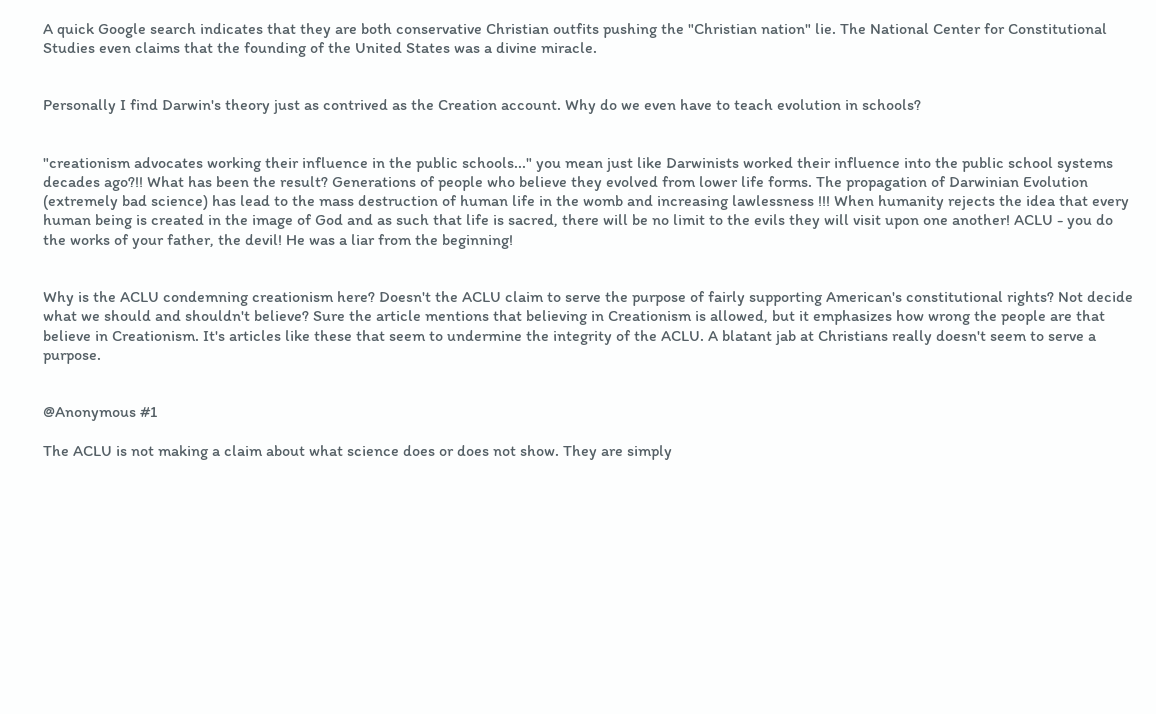A quick Google search indicates that they are both conservative Christian outfits pushing the "Christian nation" lie. The National Center for Constitutional Studies even claims that the founding of the United States was a divine miracle.


Personally I find Darwin's theory just as contrived as the Creation account. Why do we even have to teach evolution in schools?


"creationism advocates working their influence in the public schools..." you mean just like Darwinists worked their influence into the public school systems decades ago?!! What has been the result? Generations of people who believe they evolved from lower life forms. The propagation of Darwinian Evolution (extremely bad science) has lead to the mass destruction of human life in the womb and increasing lawlessness !!! When humanity rejects the idea that every human being is created in the image of God and as such that life is sacred, there will be no limit to the evils they will visit upon one another! ACLU - you do the works of your father, the devil! He was a liar from the beginning!


Why is the ACLU condemning creationism here? Doesn't the ACLU claim to serve the purpose of fairly supporting American's constitutional rights? Not decide what we should and shouldn't believe? Sure the article mentions that believing in Creationism is allowed, but it emphasizes how wrong the people are that believe in Creationism. It's articles like these that seem to undermine the integrity of the ACLU. A blatant jab at Christians really doesn't seem to serve a purpose.


@Anonymous #1

The ACLU is not making a claim about what science does or does not show. They are simply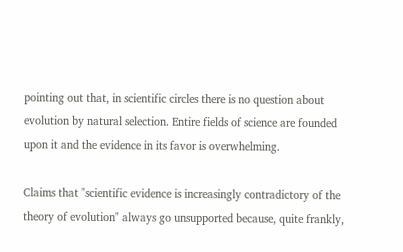pointing out that, in scientific circles there is no question about evolution by natural selection. Entire fields of science are founded upon it and the evidence in its favor is overwhelming.

Claims that "scientific evidence is increasingly contradictory of the theory of evolution" always go unsupported because, quite frankly,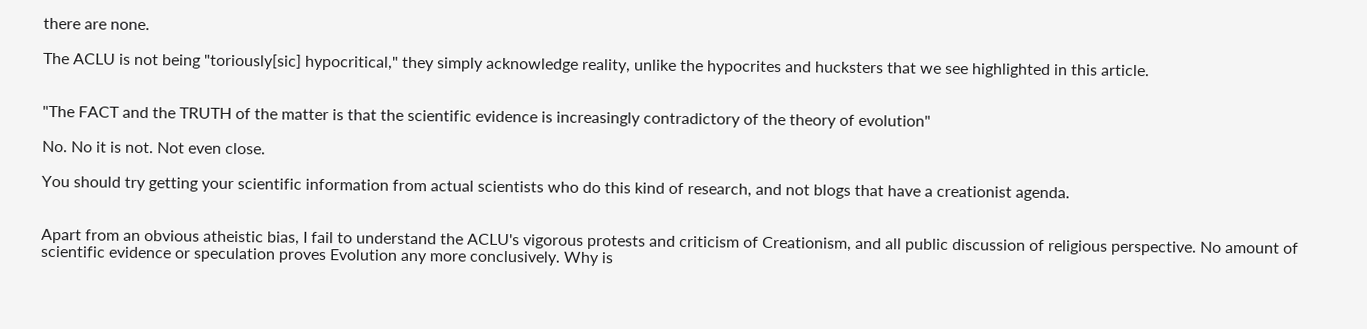there are none.

The ACLU is not being "toriously[sic] hypocritical," they simply acknowledge reality, unlike the hypocrites and hucksters that we see highlighted in this article.


"The FACT and the TRUTH of the matter is that the scientific evidence is increasingly contradictory of the theory of evolution"

No. No it is not. Not even close.

You should try getting your scientific information from actual scientists who do this kind of research, and not blogs that have a creationist agenda.


Apart from an obvious atheistic bias, I fail to understand the ACLU's vigorous protests and criticism of Creationism, and all public discussion of religious perspective. No amount of scientific evidence or speculation proves Evolution any more conclusively. Why is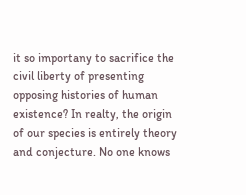it so importany to sacrifice the civil liberty of presenting opposing histories of human existence? In realty, the origin of our species is entirely theory and conjecture. No one knows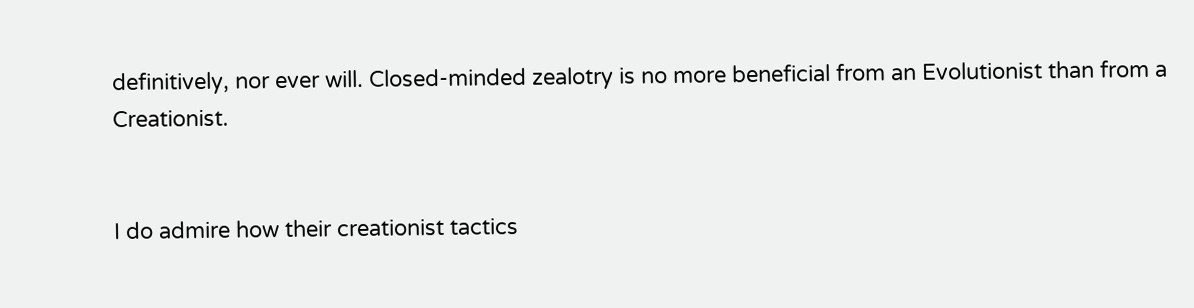definitively, nor ever will. Closed-minded zealotry is no more beneficial from an Evolutionist than from a Creationist.


I do admire how their creationist tactics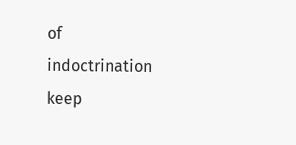of indoctrination keep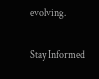evolving.


Stay Informed